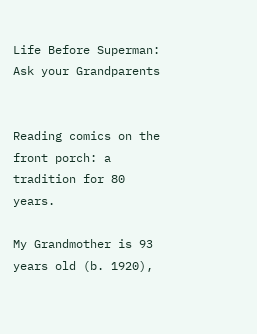Life Before Superman: Ask your Grandparents


Reading comics on the front porch: a tradition for 80 years.

My Grandmother is 93 years old (b. 1920),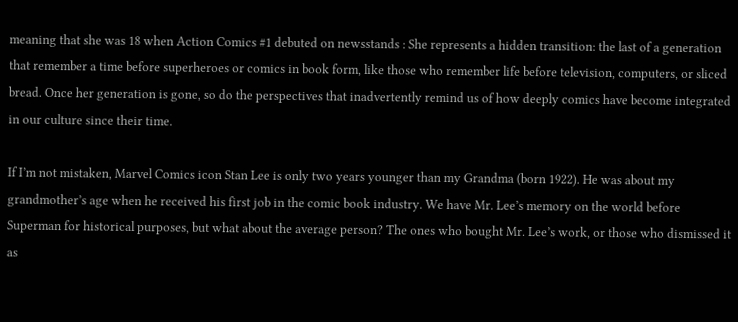meaning that she was 18 when Action Comics #1 debuted on newsstands : She represents a hidden transition: the last of a generation that remember a time before superheroes or comics in book form, like those who remember life before television, computers, or sliced bread. Once her generation is gone, so do the perspectives that inadvertently remind us of how deeply comics have become integrated in our culture since their time.

If I’m not mistaken, Marvel Comics icon Stan Lee is only two years younger than my Grandma (born 1922). He was about my grandmother’s age when he received his first job in the comic book industry. We have Mr. Lee’s memory on the world before Superman for historical purposes, but what about the average person? The ones who bought Mr. Lee’s work, or those who dismissed it as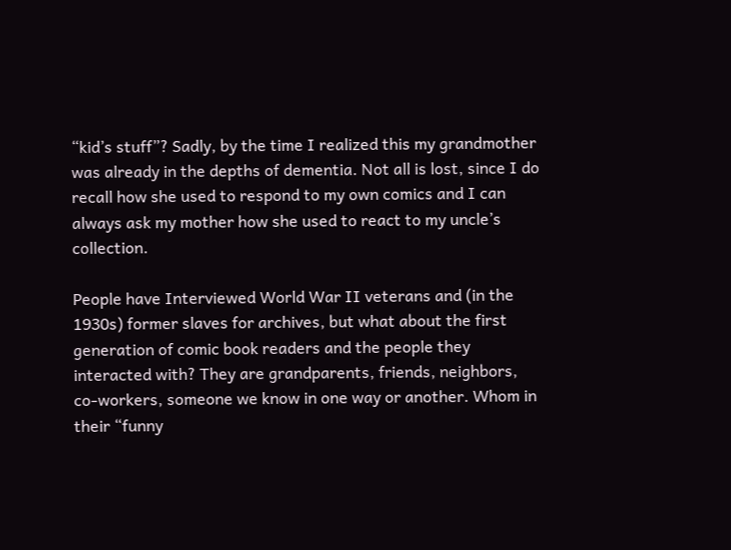“kid’s stuff”? Sadly, by the time I realized this my grandmother was already in the depths of dementia. Not all is lost, since I do recall how she used to respond to my own comics and I can always ask my mother how she used to react to my uncle’s collection.

People have Interviewed World War II veterans and (in the 1930s) former slaves for archives, but what about the first generation of comic book readers and the people they interacted with? They are grandparents, friends, neighbors, co-workers, someone we know in one way or another. Whom in their “funny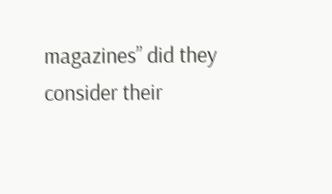magazines” did they consider their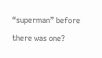“superman” before there was one?